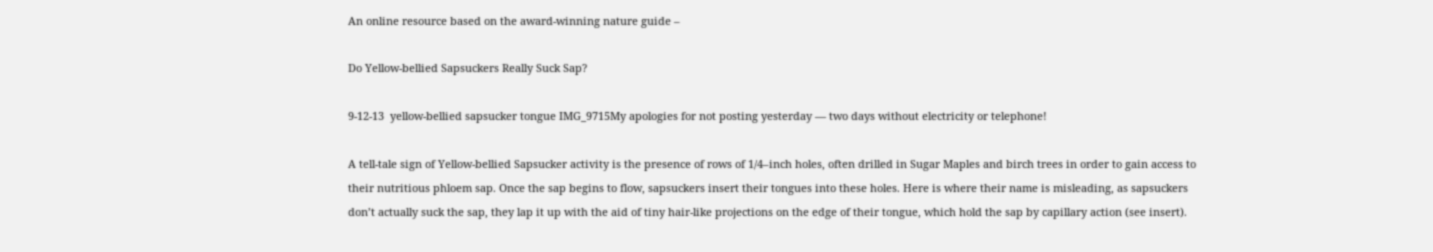An online resource based on the award-winning nature guide –

Do Yellow-bellied Sapsuckers Really Suck Sap?

9-12-13  yellow-bellied sapsucker tongue IMG_9715My apologies for not posting yesterday — two days without electricity or telephone!

A tell-tale sign of Yellow-bellied Sapsucker activity is the presence of rows of 1/4–inch holes, often drilled in Sugar Maples and birch trees in order to gain access to their nutritious phloem sap. Once the sap begins to flow, sapsuckers insert their tongues into these holes. Here is where their name is misleading, as sapsuckers don’t actually suck the sap, they lap it up with the aid of tiny hair-like projections on the edge of their tongue, which hold the sap by capillary action (see insert).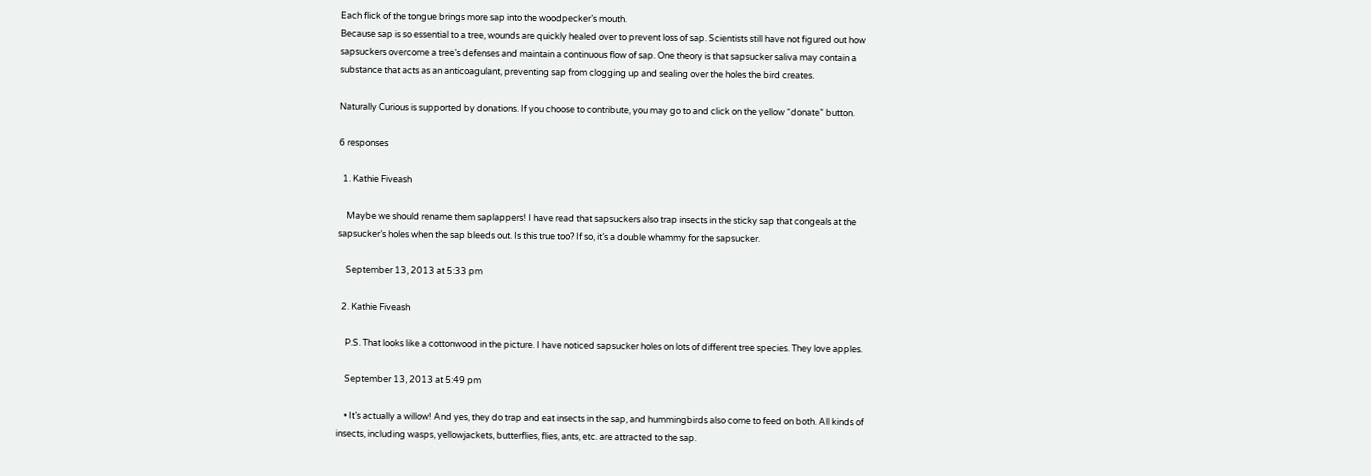Each flick of the tongue brings more sap into the woodpecker’s mouth.
Because sap is so essential to a tree, wounds are quickly healed over to prevent loss of sap. Scientists still have not figured out how sapsuckers overcome a tree’s defenses and maintain a continuous flow of sap. One theory is that sapsucker saliva may contain a substance that acts as an anticoagulant, preventing sap from clogging up and sealing over the holes the bird creates.

Naturally Curious is supported by donations. If you choose to contribute, you may go to and click on the yellow “donate” button.

6 responses

  1. Kathie Fiveash

    Maybe we should rename them saplappers! I have read that sapsuckers also trap insects in the sticky sap that congeals at the sapsucker’s holes when the sap bleeds out. Is this true too? If so, it’s a double whammy for the sapsucker.

    September 13, 2013 at 5:33 pm

  2. Kathie Fiveash

    P.S. That looks like a cottonwood in the picture. I have noticed sapsucker holes on lots of different tree species. They love apples.

    September 13, 2013 at 5:49 pm

    • It’s actually a willow! And yes, they do trap and eat insects in the sap, and hummingbirds also come to feed on both. All kinds of insects, including wasps, yellowjackets, butterflies, flies, ants, etc. are attracted to the sap.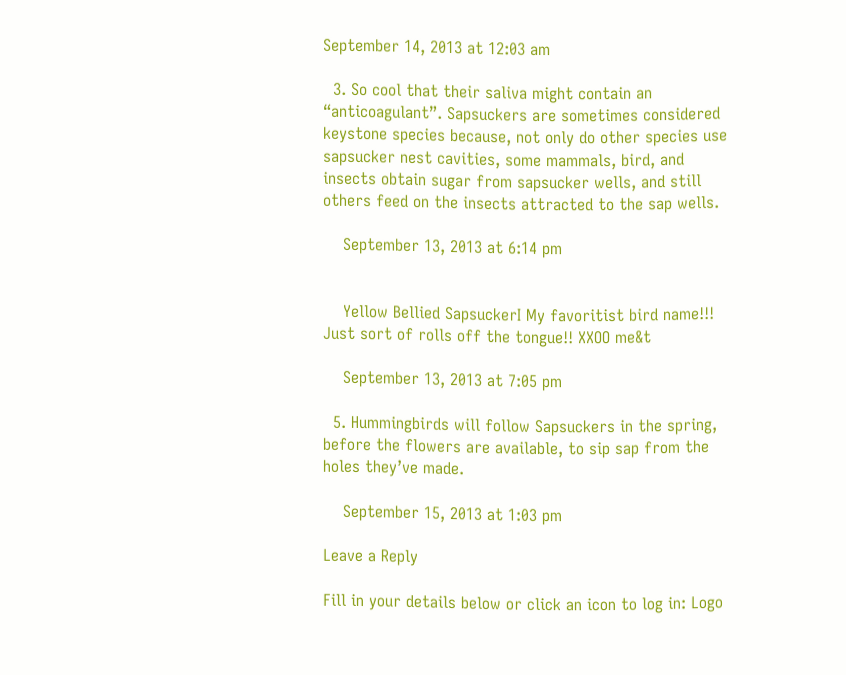September 14, 2013 at 12:03 am

  3. So cool that their saliva might contain an “anticoagulant”. Sapsuckers are sometimes considered keystone species because, not only do other species use sapsucker nest cavities, some mammals, bird, and insects obtain sugar from sapsucker wells, and still others feed on the insects attracted to the sap wells.

    September 13, 2013 at 6:14 pm


    Yellow Bellied SapsuckerI My favoritist bird name!!! Just sort of rolls off the tongue!! XXOO me&t

    September 13, 2013 at 7:05 pm

  5. Hummingbirds will follow Sapsuckers in the spring, before the flowers are available, to sip sap from the holes they’ve made.

    September 15, 2013 at 1:03 pm

Leave a Reply

Fill in your details below or click an icon to log in: Logo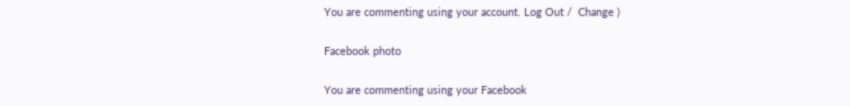You are commenting using your account. Log Out /  Change )

Facebook photo

You are commenting using your Facebook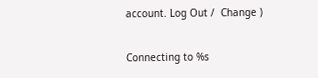account. Log Out /  Change )

Connecting to %s